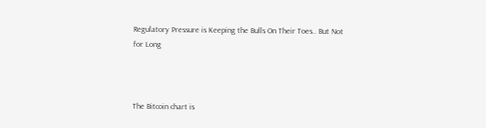Regulatory Pressure is Keeping the Bulls On Their Toes.. But Not for Long



The Bitcoin chart is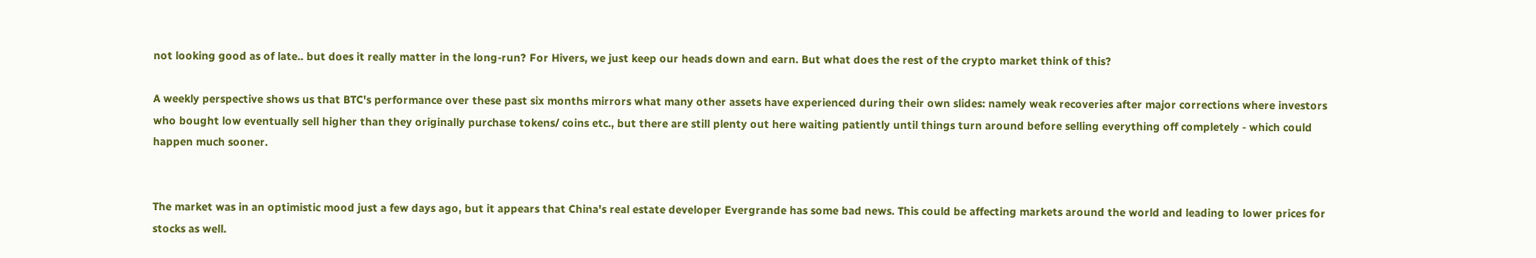not looking good as of late.. but does it really matter in the long-run? For Hivers, we just keep our heads down and earn. But what does the rest of the crypto market think of this?

A weekly perspective shows us that BTC's performance over these past six months mirrors what many other assets have experienced during their own slides: namely weak recoveries after major corrections where investors who bought low eventually sell higher than they originally purchase tokens/ coins etc., but there are still plenty out here waiting patiently until things turn around before selling everything off completely - which could happen much sooner.


The market was in an optimistic mood just a few days ago, but it appears that China's real estate developer Evergrande has some bad news. This could be affecting markets around the world and leading to lower prices for stocks as well.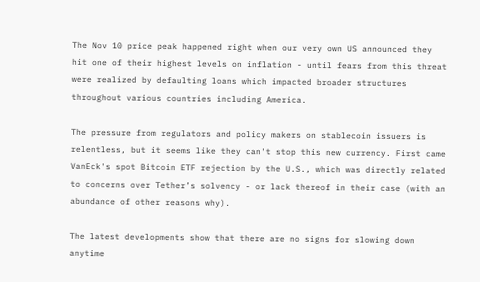The Nov 10 price peak happened right when our very own US announced they hit one of their highest levels on inflation - until fears from this threat were realized by defaulting loans which impacted broader structures throughout various countries including America.

The pressure from regulators and policy makers on stablecoin issuers is relentless, but it seems like they can't stop this new currency. First came VanEck's spot Bitcoin ETF rejection by the U.S., which was directly related to concerns over Tether’s solvency - or lack thereof in their case (with an abundance of other reasons why).

The latest developments show that there are no signs for slowing down anytime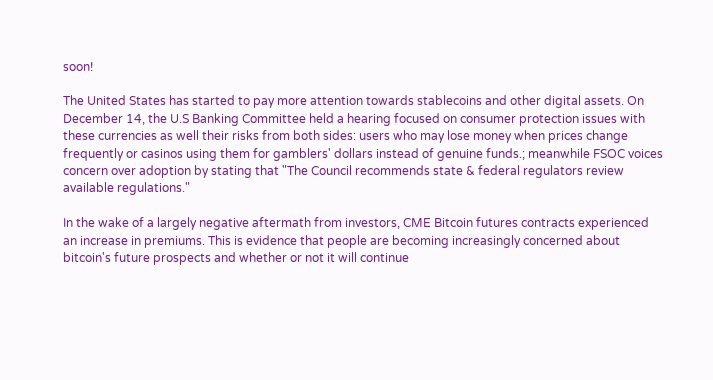soon!

The United States has started to pay more attention towards stablecoins and other digital assets. On December 14, the U.S Banking Committee held a hearing focused on consumer protection issues with these currencies as well their risks from both sides: users who may lose money when prices change frequently or casinos using them for gamblers' dollars instead of genuine funds.; meanwhile FSOC voices concern over adoption by stating that "The Council recommends state & federal regulators review available regulations."

In the wake of a largely negative aftermath from investors, CME Bitcoin futures contracts experienced an increase in premiums. This is evidence that people are becoming increasingly concerned about bitcoin's future prospects and whether or not it will continue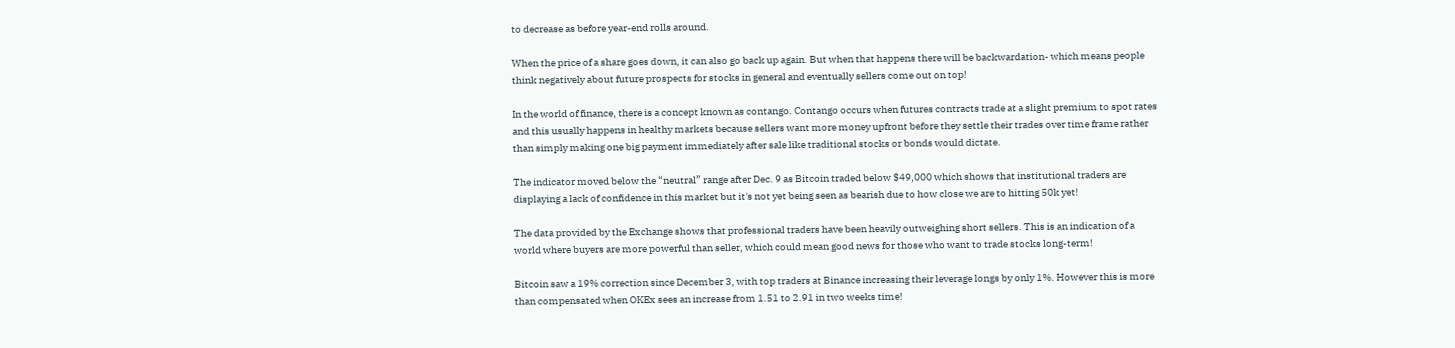to decrease as before year-end rolls around.

When the price of a share goes down, it can also go back up again. But when that happens there will be backwardation- which means people think negatively about future prospects for stocks in general and eventually sellers come out on top!

In the world of finance, there is a concept known as contango. Contango occurs when futures contracts trade at a slight premium to spot rates and this usually happens in healthy markets because sellers want more money upfront before they settle their trades over time frame rather than simply making one big payment immediately after sale like traditional stocks or bonds would dictate.

The indicator moved below the “neutral” range after Dec. 9 as Bitcoin traded below $49,000 which shows that institutional traders are displaying a lack of confidence in this market but it's not yet being seen as bearish due to how close we are to hitting 50k yet!

The data provided by the Exchange shows that professional traders have been heavily outweighing short sellers. This is an indication of a world where buyers are more powerful than seller, which could mean good news for those who want to trade stocks long-term!

Bitcoin saw a 19% correction since December 3, with top traders at Binance increasing their leverage longs by only 1%. However this is more than compensated when OKEx sees an increase from 1.51 to 2.91 in two weeks time!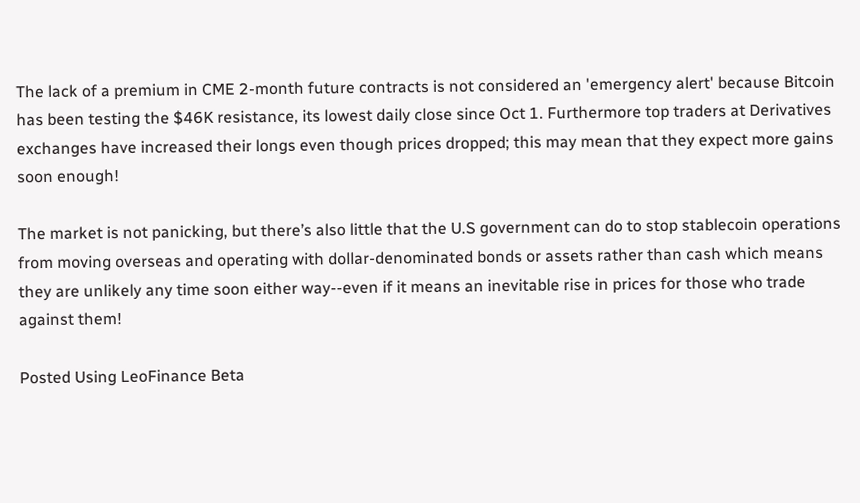The lack of a premium in CME 2-month future contracts is not considered an 'emergency alert' because Bitcoin has been testing the $46K resistance, its lowest daily close since Oct 1. Furthermore top traders at Derivatives exchanges have increased their longs even though prices dropped; this may mean that they expect more gains soon enough!

The market is not panicking, but there’s also little that the U.S government can do to stop stablecoin operations from moving overseas and operating with dollar-denominated bonds or assets rather than cash which means they are unlikely any time soon either way--even if it means an inevitable rise in prices for those who trade against them!

Posted Using LeoFinance Beta